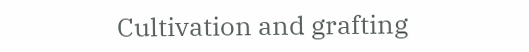Cultivation and grafting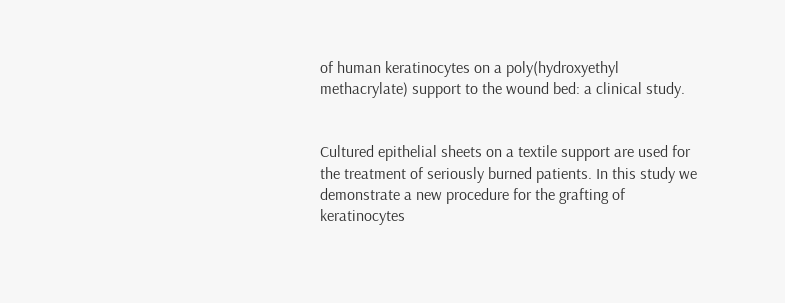of human keratinocytes on a poly(hydroxyethyl methacrylate) support to the wound bed: a clinical study.


Cultured epithelial sheets on a textile support are used for the treatment of seriously burned patients. In this study we demonstrate a new procedure for the grafting of keratinocytes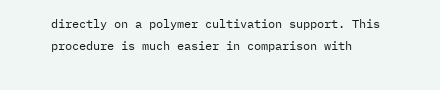directly on a polymer cultivation support. This procedure is much easier in comparison with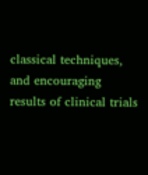classical techniques, and encouraging results of clinical trials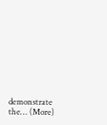demonstrate the… (More)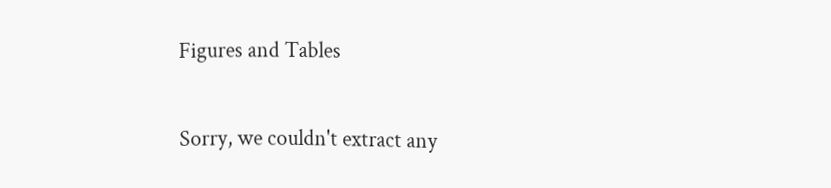Figures and Tables

Sorry, we couldn't extract any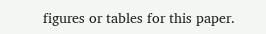figures or tables for this paper.